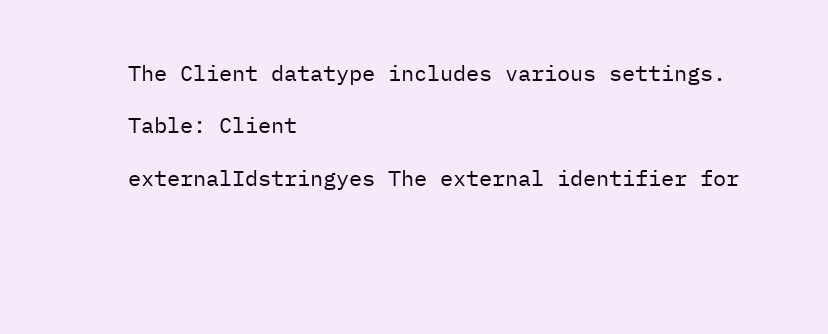The Client datatype includes various settings.

Table: Client

externalIdstringyes The external identifier for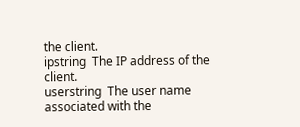the client.
ipstring  The IP address of the client.
userstring  The user name associated with the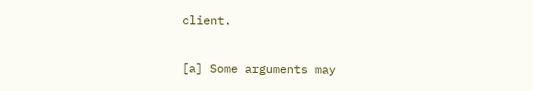client.

[a] Some arguments may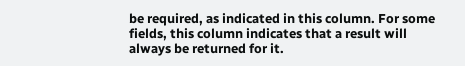be required, as indicated in this column. For some fields, this column indicates that a result will always be returned for it.